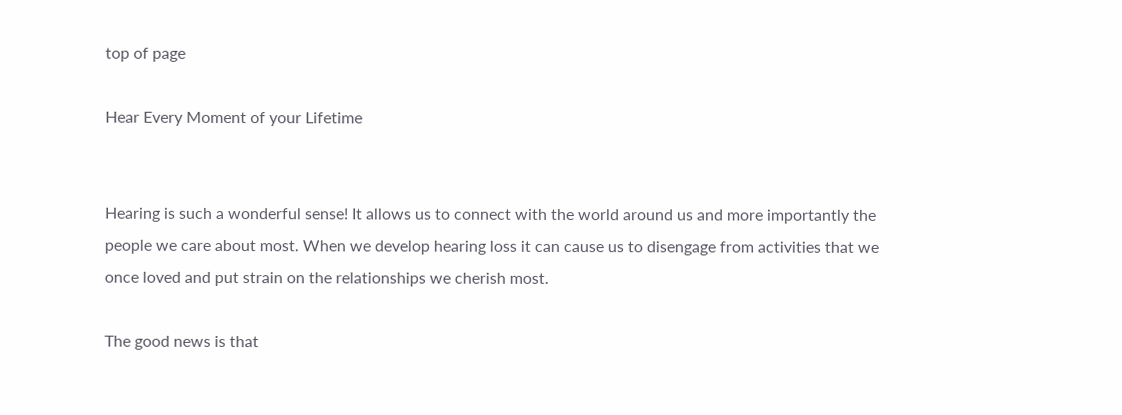top of page

Hear Every Moment of your Lifetime


Hearing is such a wonderful sense! It allows us to connect with the world around us and more importantly the people we care about most. When we develop hearing loss it can cause us to disengage from activities that we once loved and put strain on the relationships we cherish most.

The good news is that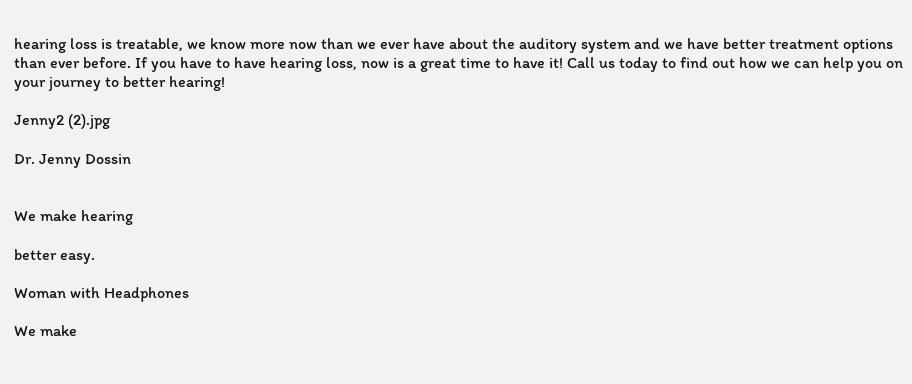hearing loss is treatable, we know more now than we ever have about the auditory system and we have better treatment options than ever before. If you have to have hearing loss, now is a great time to have it! Call us today to find out how we can help you on your journey to better hearing!

Jenny2 (2).jpg

Dr. Jenny Dossin


We make hearing

better easy.

Woman with Headphones

We make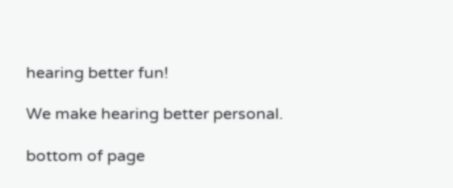hearing better fun!

We make hearing better personal.

bottom of page